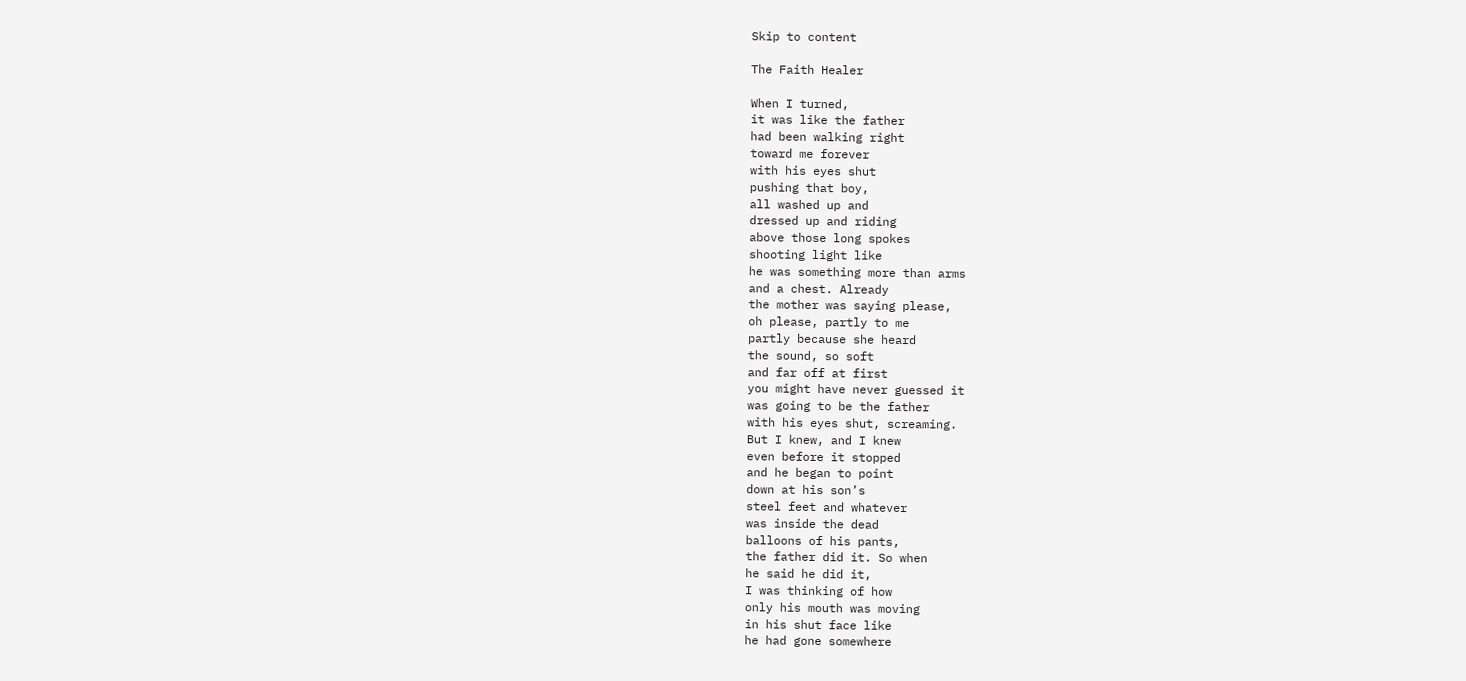Skip to content

The Faith Healer

When I turned,
it was like the father
had been walking right
toward me forever
with his eyes shut
pushing that boy,
all washed up and
dressed up and riding
above those long spokes
shooting light like
he was something more than arms
and a chest. Already
the mother was saying please,
oh please, partly to me
partly because she heard
the sound, so soft
and far off at first
you might have never guessed it
was going to be the father
with his eyes shut, screaming.
But I knew, and I knew
even before it stopped
and he began to point
down at his son’s
steel feet and whatever
was inside the dead
balloons of his pants,
the father did it. So when
he said he did it,
I was thinking of how
only his mouth was moving
in his shut face like
he had gone somewhere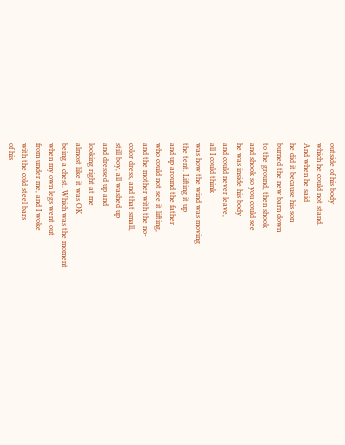outside of his body
which he could not stand.
And when he said
he did it because his son
burned the new barn down
to the ground, then shook
and shook so you could see
he was inside his body
and could never leave,
all I could think
was how the wind was moving
the tent. Lifting it up
and up around the father
who could not see it lifting,
and the mother with the no-
color dress, and that small,
still boy, all washed up
and dressed up and
looking right at me
almost like it was OK
being a chest. Which was the moment
when my own legs went out
from under me, and I woke
with the cold steel bars
of his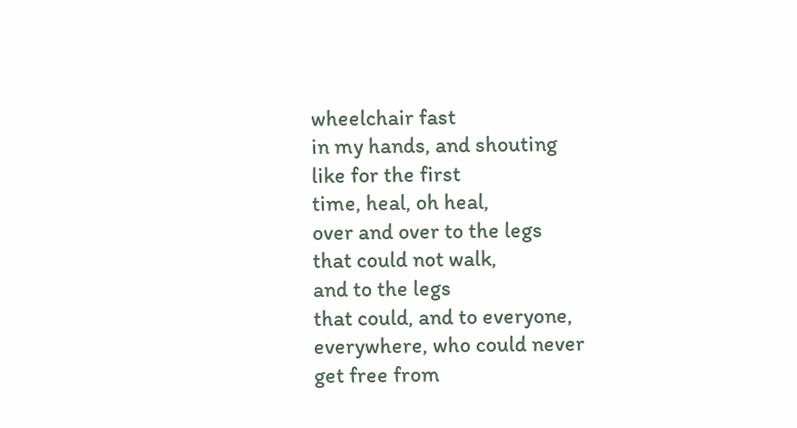wheelchair fast
in my hands, and shouting
like for the first
time, heal, oh heal,
over and over to the legs
that could not walk,
and to the legs
that could, and to everyone,
everywhere, who could never
get free from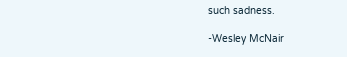such sadness.

-Wesley McNair